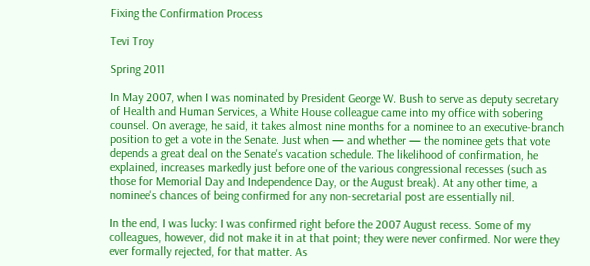Fixing the Confirmation Process

Tevi Troy

Spring 2011

In May 2007, when I was nominated by President George W. Bush to serve as deputy secretary of Health and Human Services, a White House colleague came into my office with sobering counsel. On average, he said, it takes almost nine months for a nominee to an executive-branch position to get a vote in the Senate. Just when — and whether — the nominee gets that vote depends a great deal on the Senate's vacation schedule. The likelihood of confirmation, he explained, increases markedly just before one of the various congressional recesses (such as those for Memorial Day and Independence Day, or the August break). At any other time, a nominee's chances of being confirmed for any non-secretarial post are essentially nil.

In the end, I was lucky: I was confirmed right before the 2007 August recess. Some of my colleagues, however, did not make it in at that point; they were never confirmed. Nor were they ever formally rejected, for that matter. As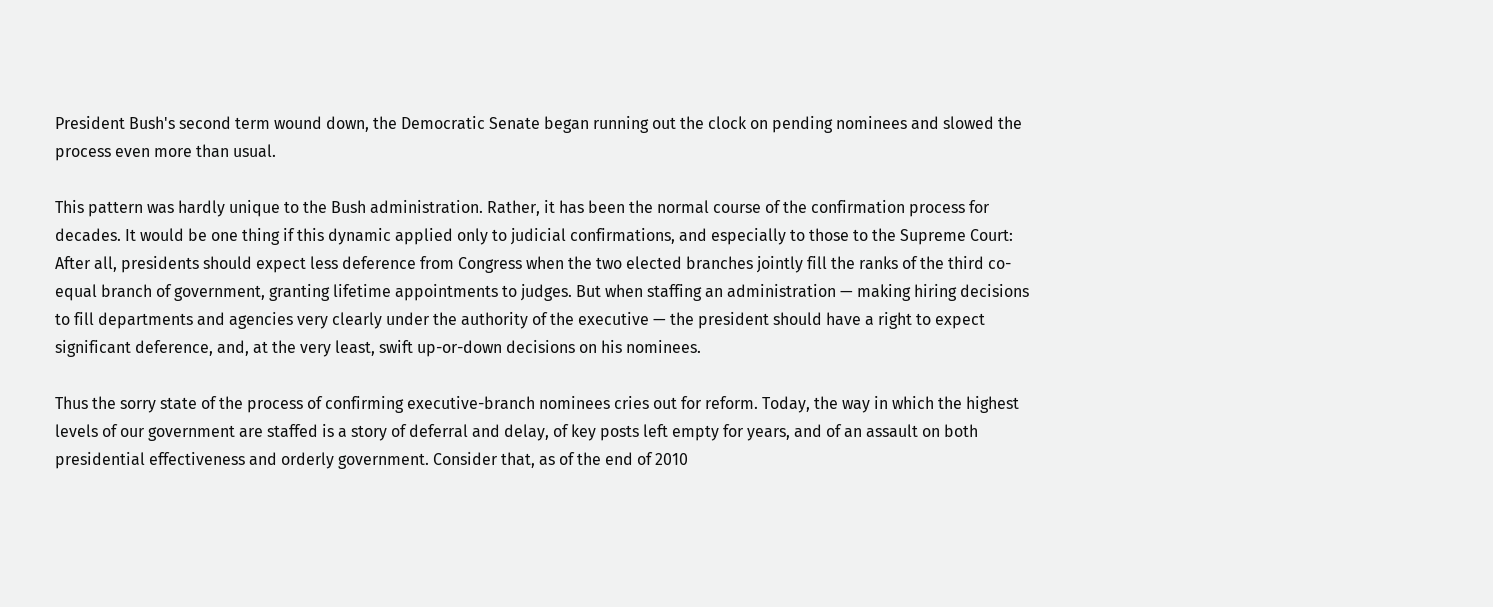President Bush's second term wound down, the Democratic Senate began running out the clock on pending nominees and slowed the process even more than usual.

This pattern was hardly unique to the Bush administration. Rather, it has been the normal course of the confirmation process for decades. It would be one thing if this dynamic applied only to judicial confirmations, and especially to those to the Supreme Court: After all, presidents should expect less deference from Congress when the two elected branches jointly fill the ranks of the third co-equal branch of government, granting lifetime appointments to judges. But when staffing an administration — making hiring decisions to fill departments and agencies very clearly under the authority of the executive — the president should have a right to expect significant deference, and, at the very least, swift up-or-down decisions on his nominees.

Thus the sorry state of the process of confirming executive-branch nominees cries out for reform. Today, the way in which the highest levels of our government are staffed is a story of deferral and delay, of key posts left empty for years, and of an assault on both presidential effectiveness and orderly government. Consider that, as of the end of 2010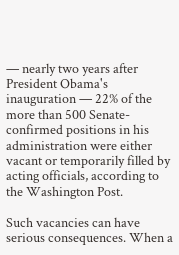— nearly two years after President Obama's inauguration — 22% of the more than 500 Senate-confirmed positions in his administration were either vacant or temporarily filled by acting officials, according to the Washington Post.

Such vacancies can have serious consequences. When a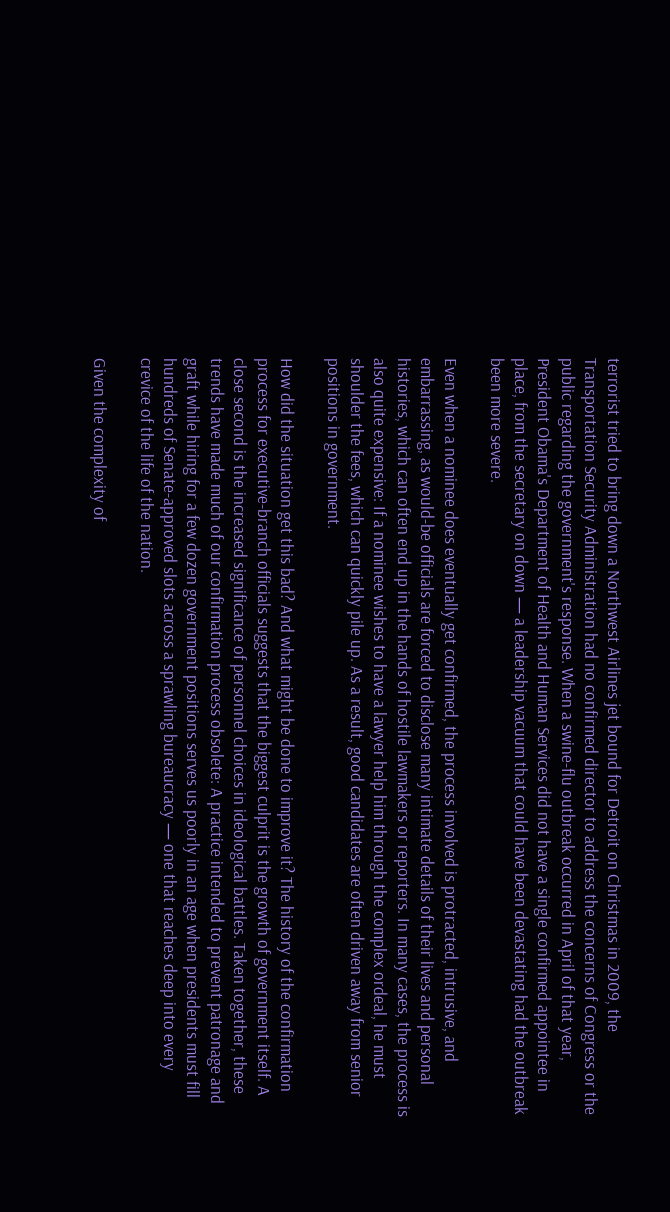terrorist tried to bring down a Northwest Airlines jet bound for Detroit on Christmas in 2009, the Transportation Security Administration had no confirmed director to address the concerns of Congress or the public regarding the government's response. When a swine-flu outbreak occurred in April of that year, President Obama's Department of Health and Human Services did not have a single confirmed appointee in place, from the secretary on down — a leadership vacuum that could have been devastating had the outbreak been more severe.

Even when a nominee does eventually get confirmed, the process involved is protracted, intrusive, and embarrassing, as would-be officials are forced to disclose many intimate details of their lives and personal histories, which can often end up in the hands of hostile lawmakers or reporters. In many cases, the process is also quite expensive: If a nominee wishes to have a lawyer help him through the complex ordeal, he must shoulder the fees, which can quickly pile up. As a result, good candidates are often driven away from senior positions in government.

How did the situation get this bad? And what might be done to improve it? The history of the confirmation process for executive-branch officials suggests that the biggest culprit is the growth of government itself. A close second is the increased significance of personnel choices in ideological battles. Taken together, these trends have made much of our confirmation process obsolete: A practice intended to prevent patronage and graft while hiring for a few dozen government positions serves us poorly in an age when presidents must fill hundreds of Senate-approved slots across a sprawling bureaucracy — one that reaches deep into every crevice of the life of the nation.

Given the complexity of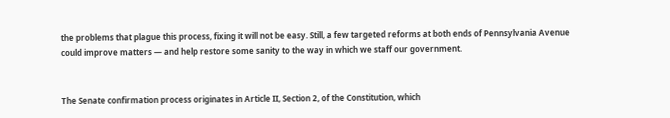the problems that plague this process, fixing it will not be easy. Still, a few targeted reforms at both ends of Pennsylvania Avenue could improve matters — and help restore some sanity to the way in which we staff our government.


The Senate confirmation process originates in Article II, Section 2, of the Constitution, which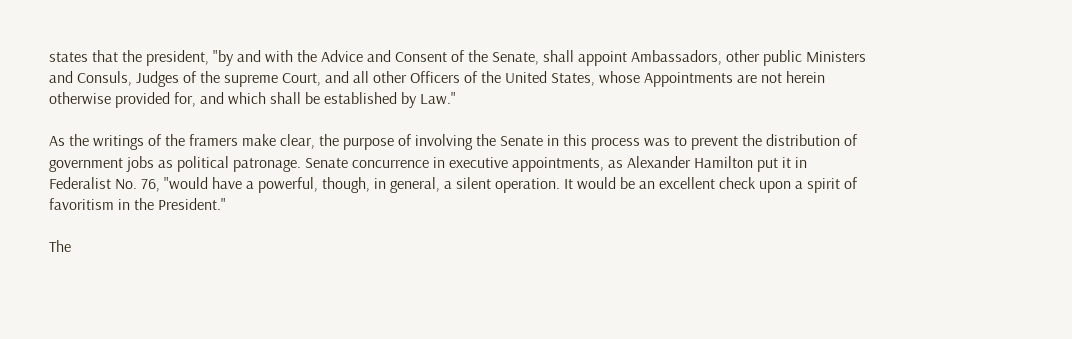states that the president, "by and with the Advice and Consent of the Senate, shall appoint Ambassadors, other public Ministers and Consuls, Judges of the supreme Court, and all other Officers of the United States, whose Appointments are not herein otherwise provided for, and which shall be established by Law."

As the writings of the framers make clear, the purpose of involving the Senate in this process was to prevent the distribution of government jobs as political patronage. Senate concurrence in executive appointments, as Alexander Hamilton put it in Federalist No. 76, "would have a powerful, though, in general, a silent operation. It would be an excellent check upon a spirit of favoritism in the President."

The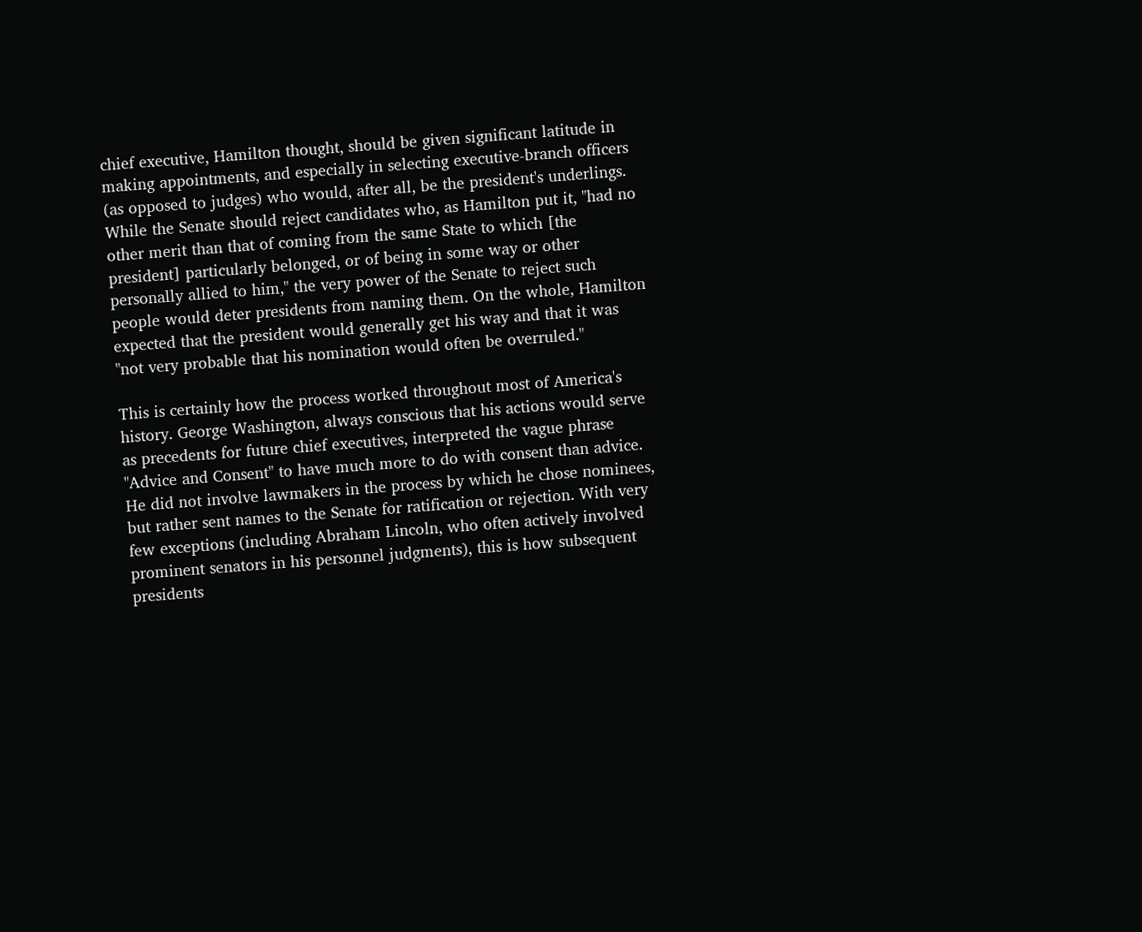chief executive, Hamilton thought, should be given significant latitude in making appointments, and especially in selecting executive-branch officers (as opposed to judges) who would, after all, be the president's underlings. While the Senate should reject candidates who, as Hamilton put it, "had no other merit than that of coming from the same State to which [the president] particularly belonged, or of being in some way or other personally allied to him," the very power of the Senate to reject such people would deter presidents from naming them. On the whole, Hamilton expected that the president would generally get his way and that it was "not very probable that his nomination would often be overruled."

This is certainly how the process worked throughout most of America's history. George Washington, always conscious that his actions would serve as precedents for future chief executives, interpreted the vague phrase "Advice and Consent" to have much more to do with consent than advice. He did not involve lawmakers in the process by which he chose nominees, but rather sent names to the Senate for ratification or rejection. With very few exceptions (including Abraham Lincoln, who often actively involved prominent senators in his personnel judgments), this is how subsequent presidents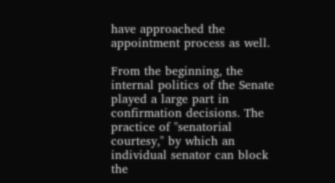have approached the appointment process as well.

From the beginning, the internal politics of the Senate played a large part in confirmation decisions. The practice of "senatorial courtesy," by which an individual senator can block the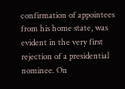confirmation of appointees from his home state, was evident in the very first rejection of a presidential nominee. On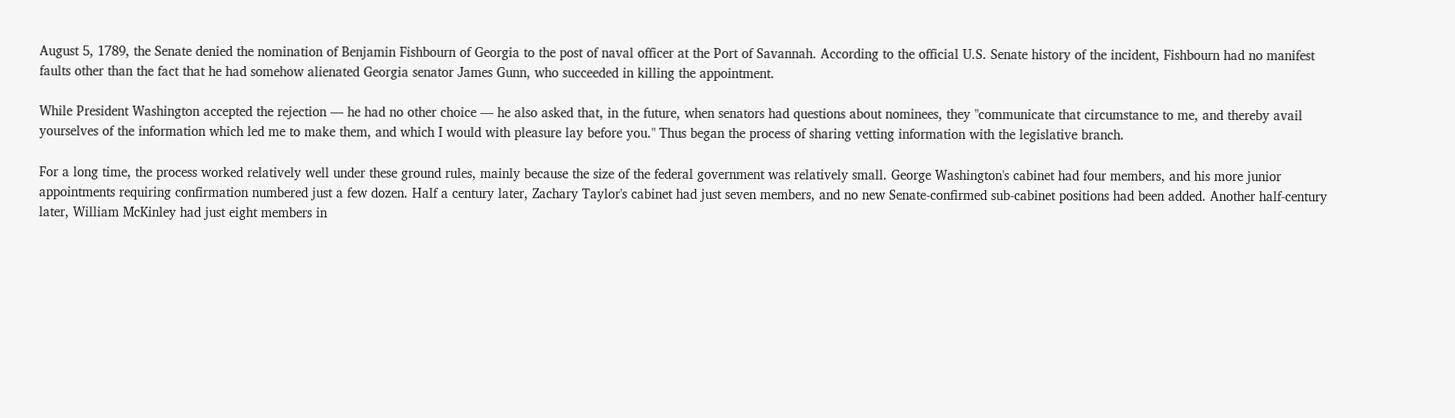August 5, 1789, the Senate denied the nomination of Benjamin Fishbourn of Georgia to the post of naval officer at the Port of Savannah. According to the official U.S. Senate history of the incident, Fishbourn had no manifest faults other than the fact that he had somehow alienated Georgia senator James Gunn, who succeeded in killing the appointment.

While President Washington accepted the rejection — he had no other choice — he also asked that, in the future, when senators had questions about nominees, they "communicate that circumstance to me, and thereby avail yourselves of the information which led me to make them, and which I would with pleasure lay before you." Thus began the process of sharing vetting information with the legislative branch.

For a long time, the process worked relatively well under these ground rules, mainly because the size of the federal government was relatively small. George Washington's cabinet had four members, and his more junior appointments requiring confirmation numbered just a few dozen. Half a century later, Zachary Taylor's cabinet had just seven members, and no new Senate-confirmed sub-cabinet positions had been added. Another half-century later, William McKinley had just eight members in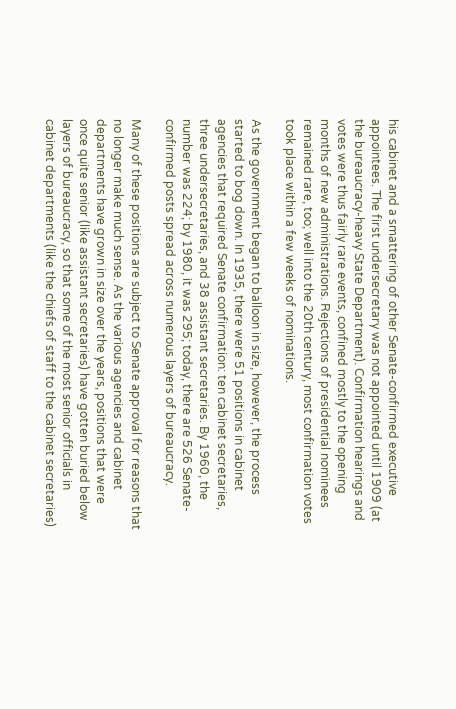his cabinet and a smattering of other Senate-confirmed executive appointees. The first undersecretary was not appointed until 1909 (at the bureaucracy-heavy State Department). Confirmation hearings and votes were thus fairly rare events, confined mostly to the opening months of new administrations. Rejections of presidential nominees remained rare, too; well into the 20th century, most confirmation votes took place within a few weeks of nominations.

As the government began to balloon in size, however, the process started to bog down. In 1935, there were 51 positions in cabinet agencies that required Senate confirmation: ten cabinet secretaries, three undersecretaries, and 38 assistant secretaries. By 1960, the number was 224; by 1980, it was 295; today, there are 526 Senate-confirmed posts spread across numerous layers of bureaucracy.

Many of these positions are subject to Senate approval for reasons that no longer make much sense. As the various agencies and cabinet departments have grown in size over the years, positions that were once quite senior (like assistant secretaries) have gotten buried below layers of bureaucracy, so that some of the most senior officials in cabinet departments (like the chiefs of staff to the cabinet secretaries)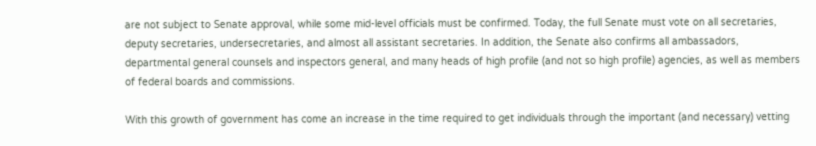are not subject to Senate approval, while some mid-level officials must be confirmed. Today, the full Senate must vote on all secretaries, deputy secretaries, undersecretaries, and almost all assistant secretaries. In addition, the Senate also confirms all ambassadors, departmental general counsels and inspectors general, and many heads of high profile (and not so high profile) agencies, as well as members of federal boards and commissions.

With this growth of government has come an increase in the time required to get individuals through the important (and necessary) vetting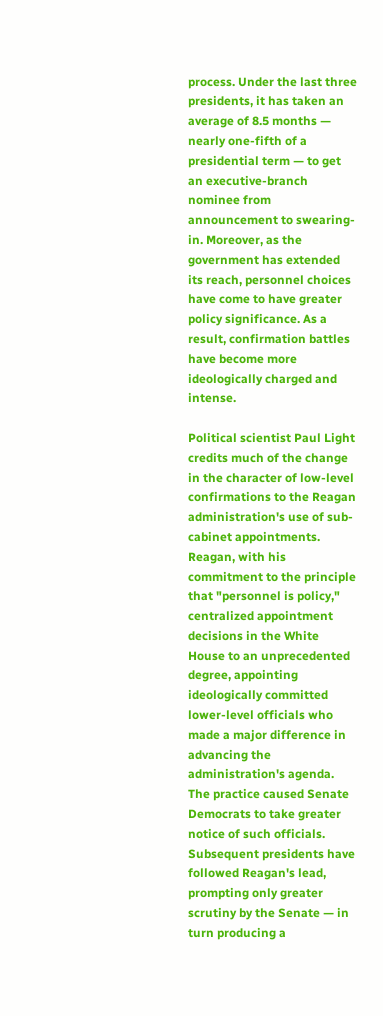process. Under the last three presidents, it has taken an average of 8.5 months — nearly one-fifth of a presidential term — to get an executive-branch nominee from announcement to swearing-in. Moreover, as the government has extended its reach, personnel choices have come to have greater policy significance. As a result, confirmation battles have become more ideologically charged and intense.

Political scientist Paul Light credits much of the change in the character of low-level confirmations to the Reagan administration's use of sub-cabinet appointments. Reagan, with his commitment to the principle that "personnel is policy," centralized appointment decisions in the White House to an unprecedented degree, appointing ideologically committed lower-level officials who made a major difference in advancing the administration's agenda. The practice caused Senate Democrats to take greater notice of such officials. Subsequent presidents have followed Reagan's lead, prompting only greater scrutiny by the Senate — in turn producing a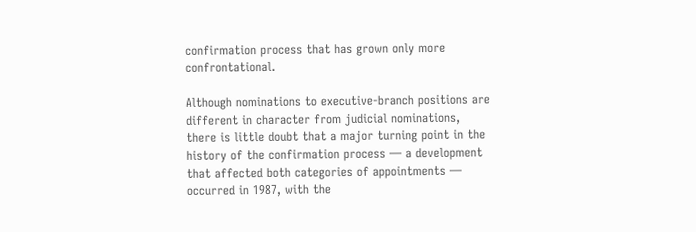confirmation process that has grown only more confrontational.

Although nominations to executive-branch positions are different in character from judicial nominations, there is little doubt that a major turning point in the history of the confirmation process — a development that affected both categories of appointments — occurred in 1987, with the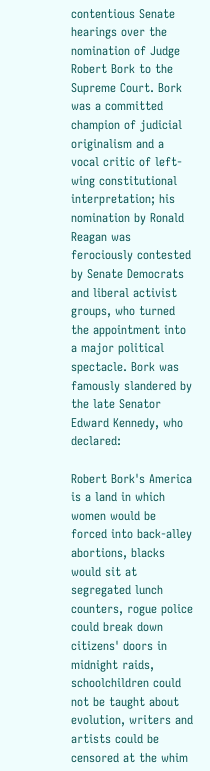contentious Senate hearings over the nomination of Judge Robert Bork to the Supreme Court. Bork was a committed champion of judicial originalism and a vocal critic of left-wing constitutional interpretation; his nomination by Ronald Reagan was ferociously contested by Senate Democrats and liberal activist groups, who turned the appointment into a major political spectacle. Bork was famously slandered by the late Senator Edward Kennedy, who declared:

Robert Bork's America is a land in which women would be forced into back-alley abortions, blacks would sit at segregated lunch counters, rogue police could break down citizens' doors in midnight raids, schoolchildren could not be taught about evolution, writers and artists could be censored at the whim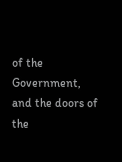of the Government, and the doors of the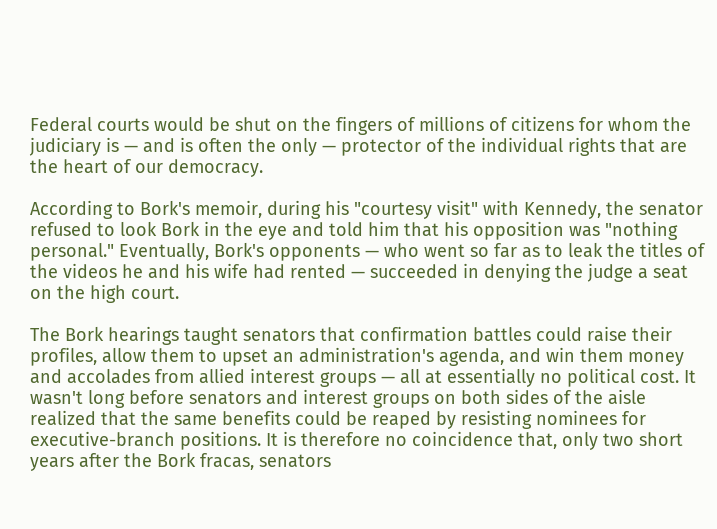Federal courts would be shut on the fingers of millions of citizens for whom the judiciary is — and is often the only — protector of the individual rights that are the heart of our democracy.

According to Bork's memoir, during his "courtesy visit" with Kennedy, the senator refused to look Bork in the eye and told him that his opposition was "nothing personal." Eventually, Bork's opponents — who went so far as to leak the titles of the videos he and his wife had rented — succeeded in denying the judge a seat on the high court.

The Bork hearings taught senators that confirmation battles could raise their profiles, allow them to upset an administration's agenda, and win them money and accolades from allied interest groups — all at essentially no political cost. It wasn't long before senators and interest groups on both sides of the aisle realized that the same benefits could be reaped by resisting nominees for executive-branch positions. It is therefore no coincidence that, only two short years after the Bork fracas, senators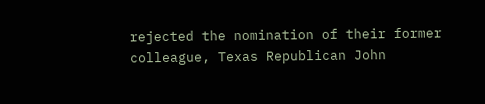rejected the nomination of their former colleague, Texas Republican John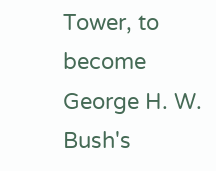Tower, to become George H. W. Bush's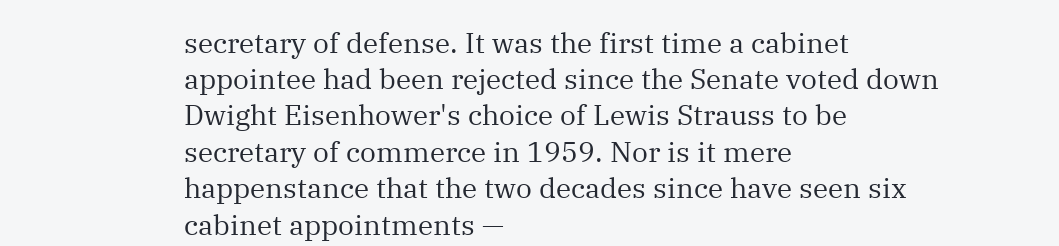secretary of defense. It was the first time a cabinet appointee had been rejected since the Senate voted down Dwight Eisenhower's choice of Lewis Strauss to be secretary of commerce in 1959. Nor is it mere happenstance that the two decades since have seen six cabinet appointments —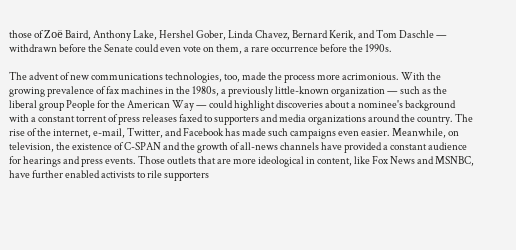those of Zoë Baird, Anthony Lake, Hershel Gober, Linda Chavez, Bernard Kerik, and Tom Daschle — withdrawn before the Senate could even vote on them, a rare occurrence before the 1990s.

The advent of new communications technologies, too, made the process more acrimonious. With the growing prevalence of fax machines in the 1980s, a previously little-known organization — such as the liberal group People for the American Way — could highlight discoveries about a nominee's background with a constant torrent of press releases faxed to supporters and media organizations around the country. The rise of the internet, e-mail, Twitter, and Facebook has made such campaigns even easier. Meanwhile, on television, the existence of C-SPAN and the growth of all-news channels have provided a constant audience for hearings and press events. Those outlets that are more ideological in content, like Fox News and MSNBC, have further enabled activists to rile supporters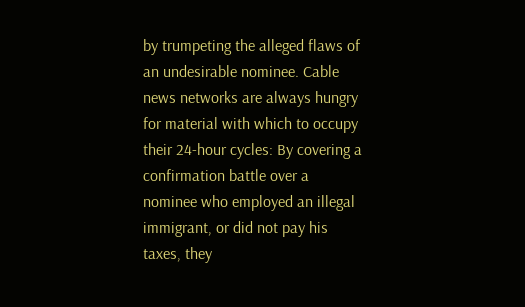by trumpeting the alleged flaws of an undesirable nominee. Cable news networks are always hungry for material with which to occupy their 24-hour cycles: By covering a confirmation battle over a nominee who employed an illegal immigrant, or did not pay his taxes, they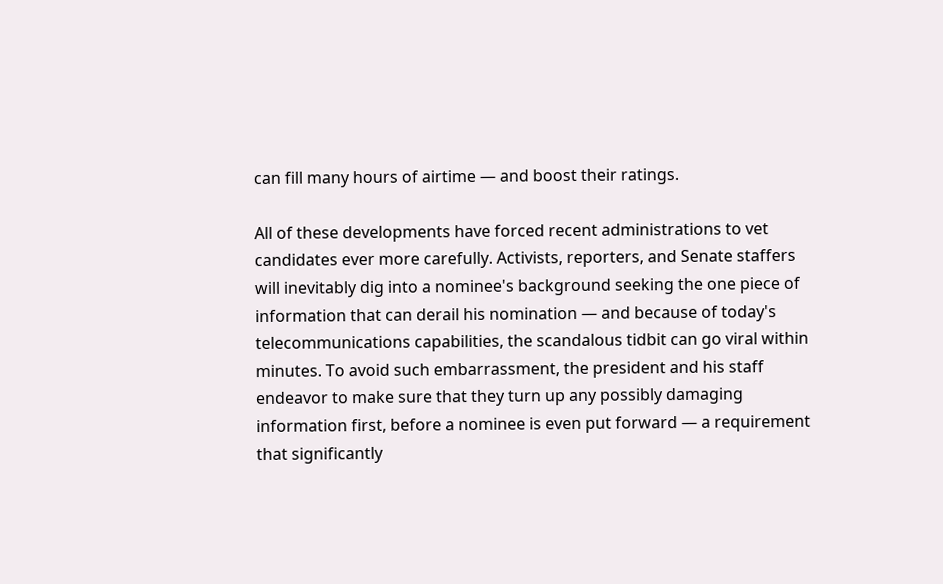can fill many hours of airtime — and boost their ratings.

All of these developments have forced recent administrations to vet candidates ever more carefully. Activists, reporters, and Senate staffers will inevitably dig into a nominee's background seeking the one piece of information that can derail his nomination — and because of today's telecommunications capabilities, the scandalous tidbit can go viral within minutes. To avoid such embarrassment, the president and his staff endeavor to make sure that they turn up any possibly damaging information first, before a nominee is even put forward — a requirement that significantly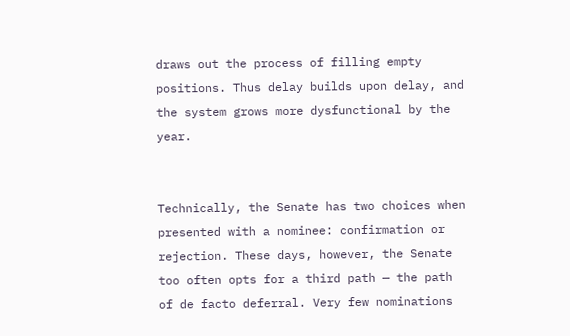draws out the process of filling empty positions. Thus delay builds upon delay, and the system grows more dysfunctional by the year.


Technically, the Senate has two choices when presented with a nominee: confirmation or rejection. These days, however, the Senate too often opts for a third path — the path of de facto deferral. Very few nominations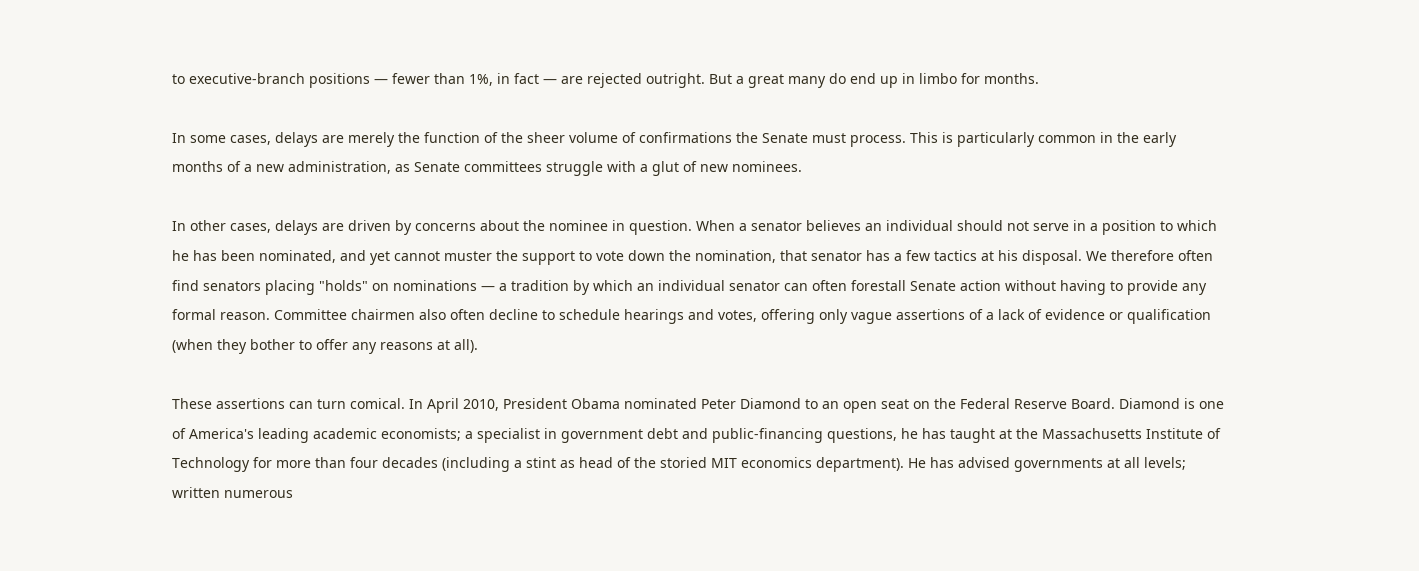to executive-branch positions — fewer than 1%, in fact — are rejected outright. But a great many do end up in limbo for months.

In some cases, delays are merely the function of the sheer volume of confirmations the Senate must process. This is particularly common in the early months of a new administration, as Senate committees struggle with a glut of new nominees.

In other cases, delays are driven by concerns about the nominee in question. When a senator believes an individual should not serve in a position to which he has been nominated, and yet cannot muster the support to vote down the nomination, that senator has a few tactics at his disposal. We therefore often find senators placing "holds" on nominations — a tradition by which an individual senator can often forestall Senate action without having to provide any formal reason. Committee chairmen also often decline to schedule hearings and votes, offering only vague assertions of a lack of evidence or qualification (when they bother to offer any reasons at all).

These assertions can turn comical. In April 2010, President Obama nominated Peter Diamond to an open seat on the Federal Reserve Board. Diamond is one of America's leading academic economists; a specialist in government debt and public-financing questions, he has taught at the Massachusetts Institute of Technology for more than four decades (including a stint as head of the storied MIT economics department). He has advised governments at all levels; written numerous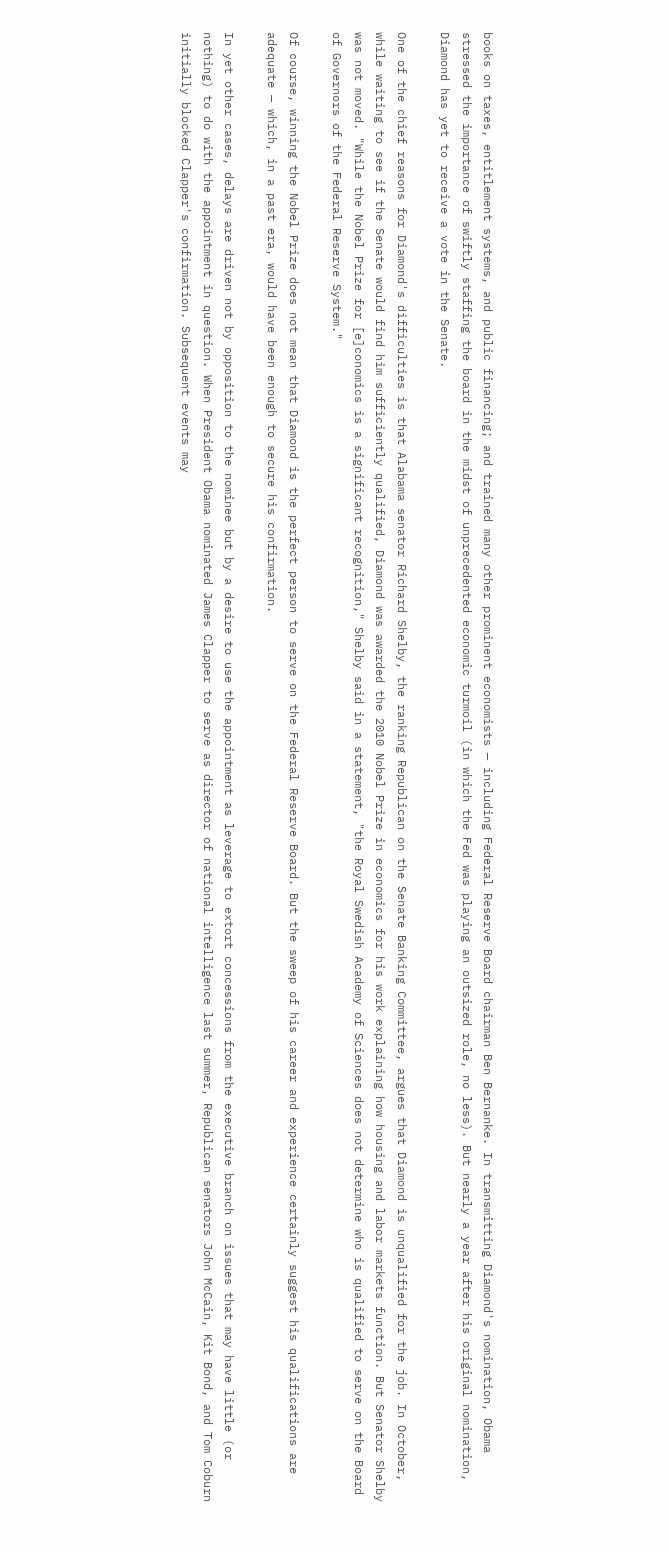books on taxes, entitlement systems, and public financing; and trained many other prominent economists — including Federal Reserve Board chairman Ben Bernanke. In transmitting Diamond's nomination, Obama stressed the importance of swiftly staffing the board in the midst of unprecedented economic turmoil (in which the Fed was playing an outsized role, no less). But nearly a year after his original nomination, Diamond has yet to receive a vote in the Senate.

One of the chief reasons for Diamond's difficulties is that Alabama senator Richard Shelby, the ranking Republican on the Senate Banking Committee, argues that Diamond is unqualified for the job. In October, while waiting to see if the Senate would find him sufficiently qualified, Diamond was awarded the 2010 Nobel Prize in economics for his work explaining how housing and labor markets function. But Senator Shelby was not moved. "While the Nobel Prize for [e]conomics is a significant recognition," Shelby said in a statement, "the Royal Swedish Academy of Sciences does not determine who is qualified to serve on the Board of Governors of the Federal Reserve System."

Of course, winning the Nobel Prize does not mean that Diamond is the perfect person to serve on the Federal Reserve Board. But the sweep of his career and experience certainly suggest his qualifications are adequate — which, in a past era, would have been enough to secure his confirmation.

In yet other cases, delays are driven not by opposition to the nominee but by a desire to use the appointment as leverage to extort concessions from the executive branch on issues that may have little (or nothing) to do with the appointment in question. When President Obama nominated James Clapper to serve as director of national intelligence last summer, Republican senators John McCain, Kit Bond, and Tom Coburn initially blocked Clapper's confirmation. Subsequent events may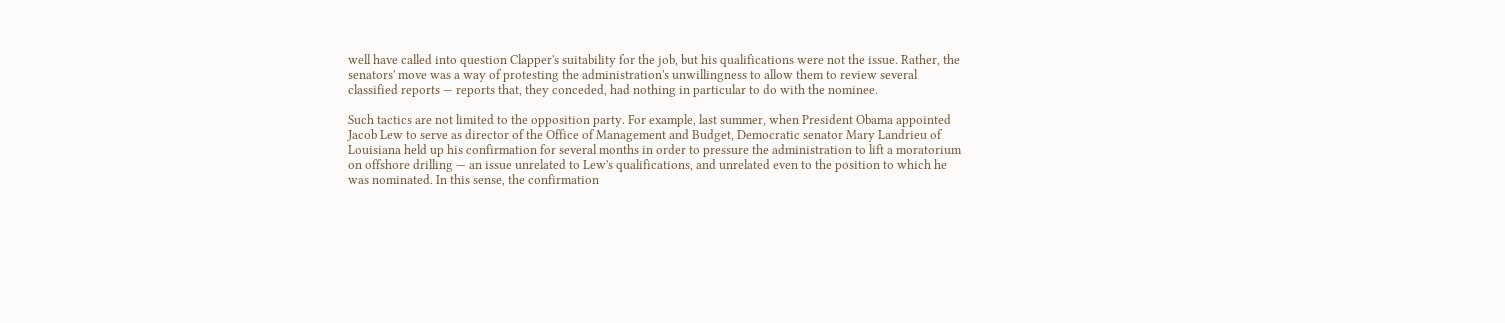well have called into question Clapper's suitability for the job, but his qualifications were not the issue. Rather, the senators' move was a way of protesting the administration's unwillingness to allow them to review several classified reports — reports that, they conceded, had nothing in particular to do with the nominee.

Such tactics are not limited to the opposition party. For example, last summer, when President Obama appointed Jacob Lew to serve as director of the Office of Management and Budget, Democratic senator Mary Landrieu of Louisiana held up his confirmation for several months in order to pressure the administration to lift a moratorium on offshore drilling — an issue unrelated to Lew's qualifications, and unrelated even to the position to which he was nominated. In this sense, the confirmation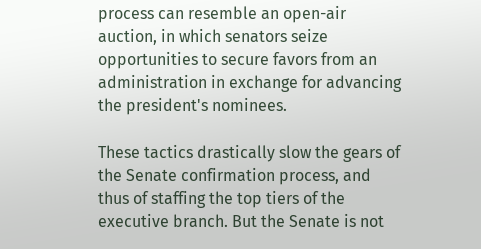process can resemble an open-air auction, in which senators seize opportunities to secure favors from an administration in exchange for advancing the president's nominees.

These tactics drastically slow the gears of the Senate confirmation process, and thus of staffing the top tiers of the executive branch. But the Senate is not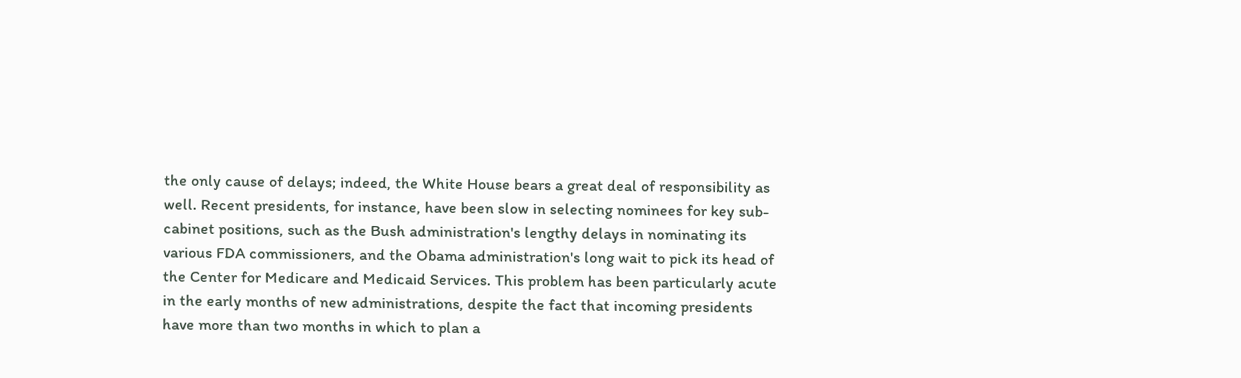the only cause of delays; indeed, the White House bears a great deal of responsibility as well. Recent presidents, for instance, have been slow in selecting nominees for key sub-cabinet positions, such as the Bush administration's lengthy delays in nominating its various FDA commissioners, and the Obama administration's long wait to pick its head of the Center for Medicare and Medicaid Services. This problem has been particularly acute in the early months of new administrations, despite the fact that incoming presidents have more than two months in which to plan a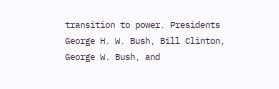transition to power. Presidents George H. W. Bush, Bill Clinton, George W. Bush, and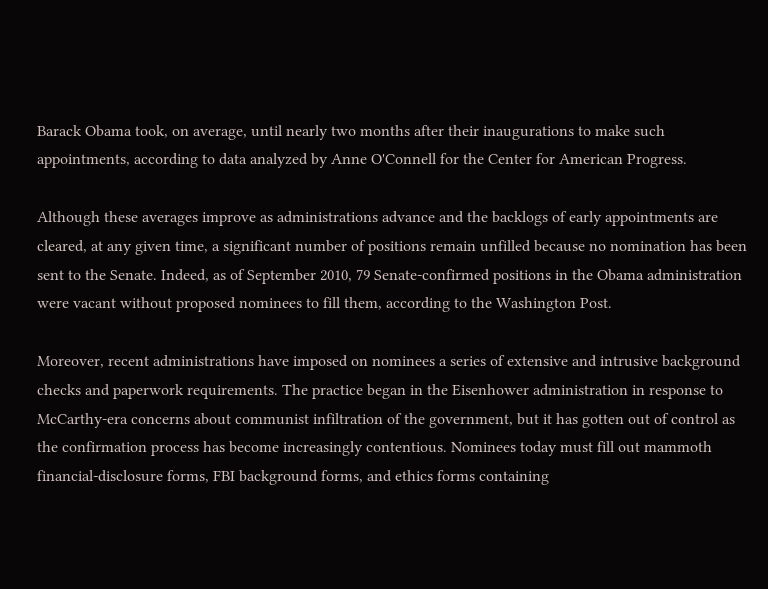Barack Obama took, on average, until nearly two months after their inaugurations to make such appointments, according to data analyzed by Anne O'Connell for the Center for American Progress.

Although these averages improve as administrations advance and the backlogs of early appointments are cleared, at any given time, a significant number of positions remain unfilled because no nomination has been sent to the Senate. Indeed, as of September 2010, 79 Senate-confirmed positions in the Obama administration were vacant without proposed nominees to fill them, according to the Washington Post.

Moreover, recent administrations have imposed on nominees a series of extensive and intrusive background checks and paperwork requirements. The practice began in the Eisenhower administration in response to McCarthy-era concerns about communist infiltration of the government, but it has gotten out of control as the confirmation process has become increasingly contentious. Nominees today must fill out mammoth financial-disclosure forms, FBI background forms, and ethics forms containing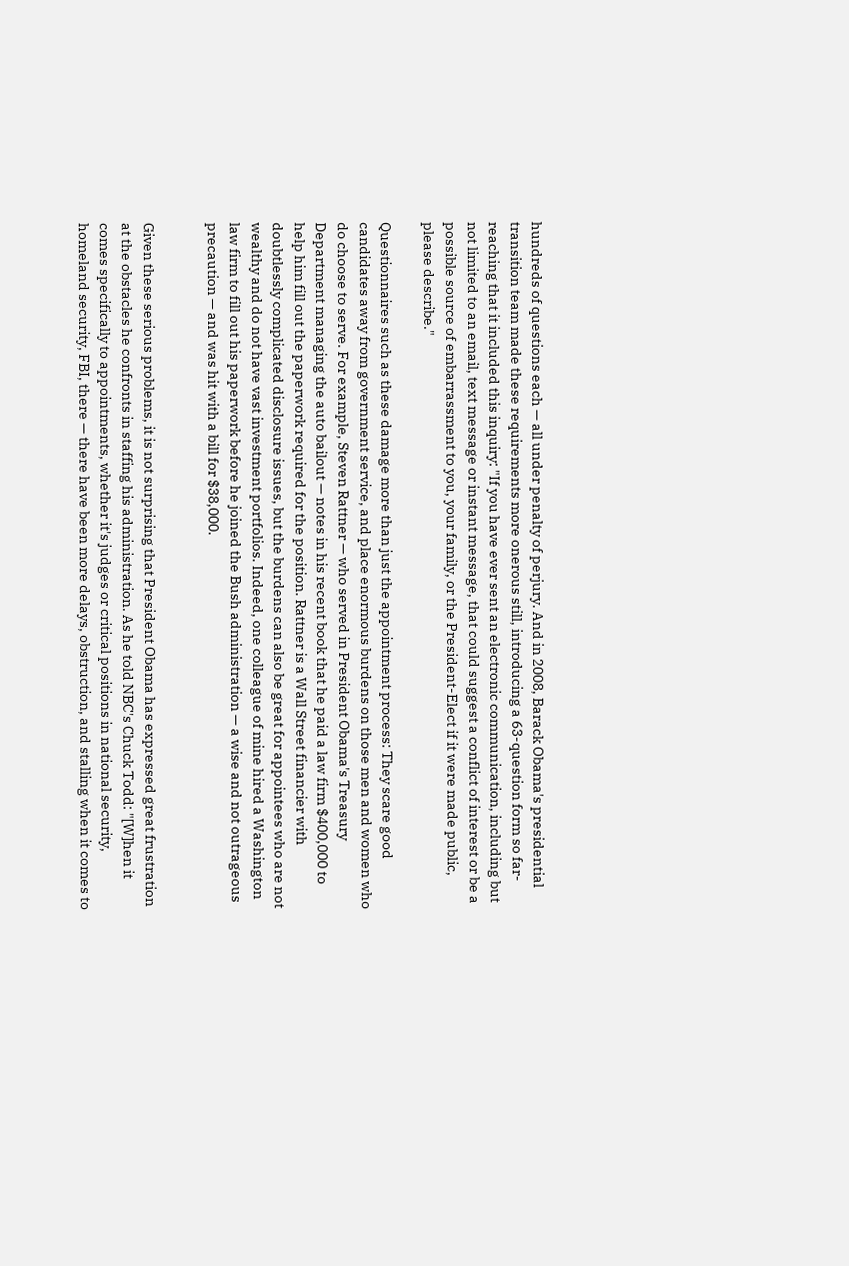hundreds of questions each — all under penalty of perjury. And in 2008, Barack Obama's presidential transition team made these requirements more onerous still, introducing a 63-question form so far-reaching that it included this inquiry: "If you have ever sent an electronic communication, including but not limited to an email, text message or instant message, that could suggest a conflict of interest or be a possible source of embarrassment to you, your family, or the President-Elect if it were made public, please describe."

Questionnaires such as these damage more than just the appointment process: They scare good candidates away from government service, and place enormous burdens on those men and women who do choose to serve. For example, Steven Rattner — who served in President Obama's Treasury Department managing the auto bailout — notes in his recent book that he paid a law firm $400,000 to help him fill out the paperwork required for the position. Rattner is a Wall Street financier with doubtlessly complicated disclosure issues, but the burdens can also be great for appointees who are not wealthy and do not have vast investment portfolios. Indeed, one colleague of mine hired a Washington law firm to fill out his paperwork before he joined the Bush administration — a wise and not outrageous precaution — and was hit with a bill for $38,000.


Given these serious problems, it is not surprising that President Obama has expressed great frustration at the obstacles he confronts in staffing his administration. As he told NBC's Chuck Todd: "[W]hen it comes specifically to appointments, whether it's judges or critical positions in national security, homeland security, FBI, there — there have been more delays, obstruction, and stalling when it comes to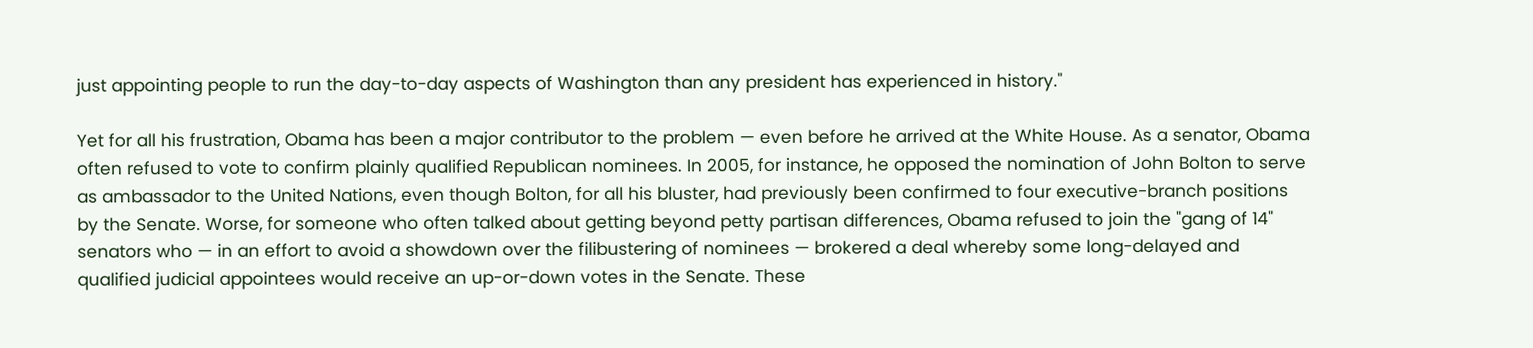just appointing people to run the day-to-day aspects of Washington than any president has experienced in history."

Yet for all his frustration, Obama has been a major contributor to the problem — even before he arrived at the White House. As a senator, Obama often refused to vote to confirm plainly qualified Republican nominees. In 2005, for instance, he opposed the nomination of John Bolton to serve as ambassador to the United Nations, even though Bolton, for all his bluster, had previously been confirmed to four executive-branch positions by the Senate. Worse, for someone who often talked about getting beyond petty partisan differences, Obama refused to join the "gang of 14" senators who — in an effort to avoid a showdown over the filibustering of nominees — brokered a deal whereby some long-delayed and qualified judicial appointees would receive an up-or-down votes in the Senate. These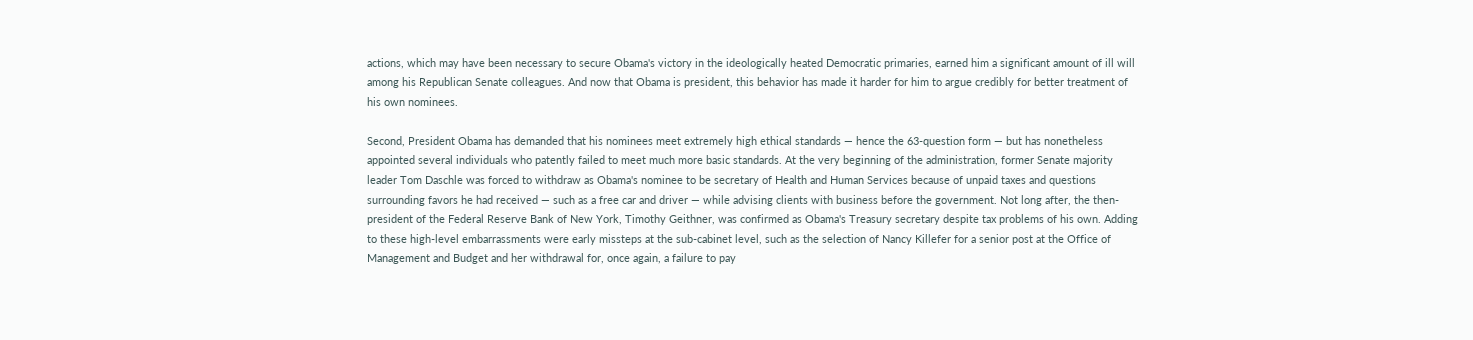actions, which may have been necessary to secure Obama's victory in the ideologically heated Democratic primaries, earned him a significant amount of ill will among his Republican Senate colleagues. And now that Obama is president, this behavior has made it harder for him to argue credibly for better treatment of his own nominees.

Second, President Obama has demanded that his nominees meet extremely high ethical standards — hence the 63-question form — but has nonetheless appointed several individuals who patently failed to meet much more basic standards. At the very beginning of the administration, former Senate majority leader Tom Daschle was forced to withdraw as Obama's nominee to be secretary of Health and Human Services because of unpaid taxes and questions surrounding favors he had received — such as a free car and driver — while advising clients with business before the government. Not long after, the then-president of the Federal Reserve Bank of New York, Timothy Geithner, was confirmed as Obama's Treasury secretary despite tax problems of his own. Adding to these high-level embarrassments were early missteps at the sub-cabinet level, such as the selection of Nancy Killefer for a senior post at the Office of Management and Budget and her withdrawal for, once again, a failure to pay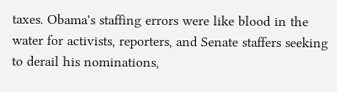taxes. Obama's staffing errors were like blood in the water for activists, reporters, and Senate staffers seeking to derail his nominations,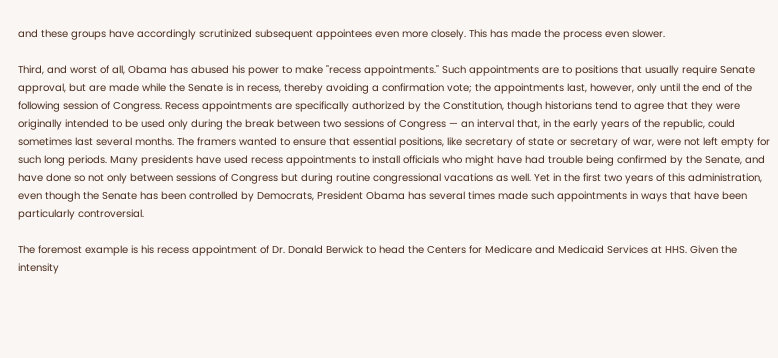and these groups have accordingly scrutinized subsequent appointees even more closely. This has made the process even slower.

Third, and worst of all, Obama has abused his power to make "recess appointments." Such appointments are to positions that usually require Senate approval, but are made while the Senate is in recess, thereby avoiding a confirmation vote; the appointments last, however, only until the end of the following session of Congress. Recess appointments are specifically authorized by the Constitution, though historians tend to agree that they were originally intended to be used only during the break between two sessions of Congress — an interval that, in the early years of the republic, could sometimes last several months. The framers wanted to ensure that essential positions, like secretary of state or secretary of war, were not left empty for such long periods. Many presidents have used recess appointments to install officials who might have had trouble being confirmed by the Senate, and have done so not only between sessions of Congress but during routine congressional vacations as well. Yet in the first two years of this administration, even though the Senate has been controlled by Democrats, President Obama has several times made such appointments in ways that have been particularly controversial.

The foremost example is his recess appointment of Dr. Donald Berwick to head the Centers for Medicare and Medicaid Services at HHS. Given the intensity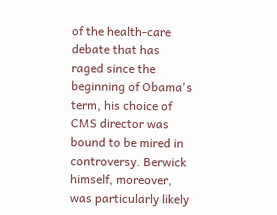of the health-care debate that has raged since the beginning of Obama's term, his choice of CMS director was bound to be mired in controversy. Berwick himself, moreover, was particularly likely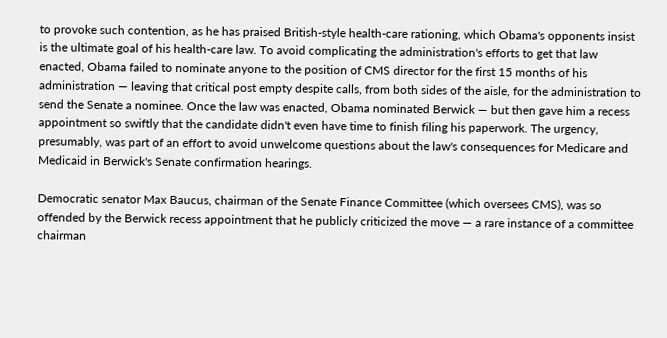to provoke such contention, as he has praised British-style health-care rationing, which Obama's opponents insist is the ultimate goal of his health-care law. To avoid complicating the administration's efforts to get that law enacted, Obama failed to nominate anyone to the position of CMS director for the first 15 months of his administration — leaving that critical post empty despite calls, from both sides of the aisle, for the administration to send the Senate a nominee. Once the law was enacted, Obama nominated Berwick — but then gave him a recess appointment so swiftly that the candidate didn't even have time to finish filing his paperwork. The urgency, presumably, was part of an effort to avoid unwelcome questions about the law's consequences for Medicare and Medicaid in Berwick's Senate confirmation hearings.

Democratic senator Max Baucus, chairman of the Senate Finance Committee (which oversees CMS), was so offended by the Berwick recess appointment that he publicly criticized the move — a rare instance of a committee chairman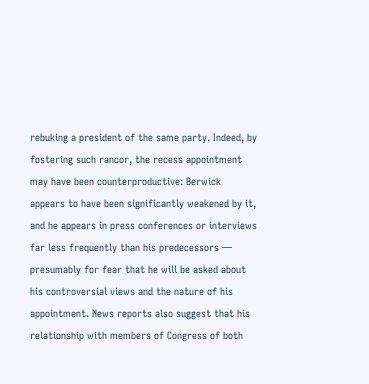rebuking a president of the same party. Indeed, by fostering such rancor, the recess appointment may have been counterproductive: Berwick appears to have been significantly weakened by it, and he appears in press conferences or interviews far less frequently than his predecessors — presumably for fear that he will be asked about his controversial views and the nature of his appointment. News reports also suggest that his relationship with members of Congress of both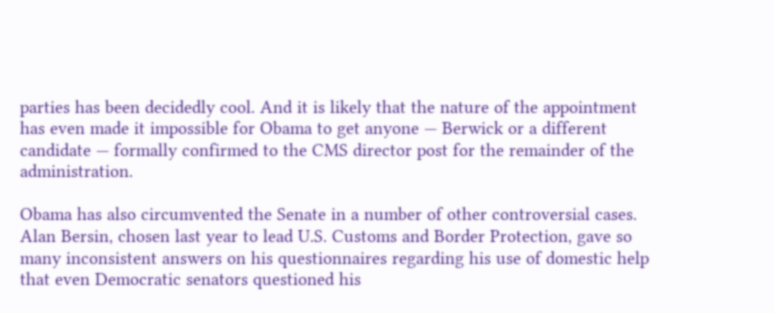parties has been decidedly cool. And it is likely that the nature of the appointment has even made it impossible for Obama to get anyone — Berwick or a different candidate — formally confirmed to the CMS director post for the remainder of the administration.

Obama has also circumvented the Senate in a number of other controversial cases. Alan Bersin, chosen last year to lead U.S. Customs and Border Protection, gave so many inconsistent answers on his questionnaires regarding his use of domestic help that even Democratic senators questioned his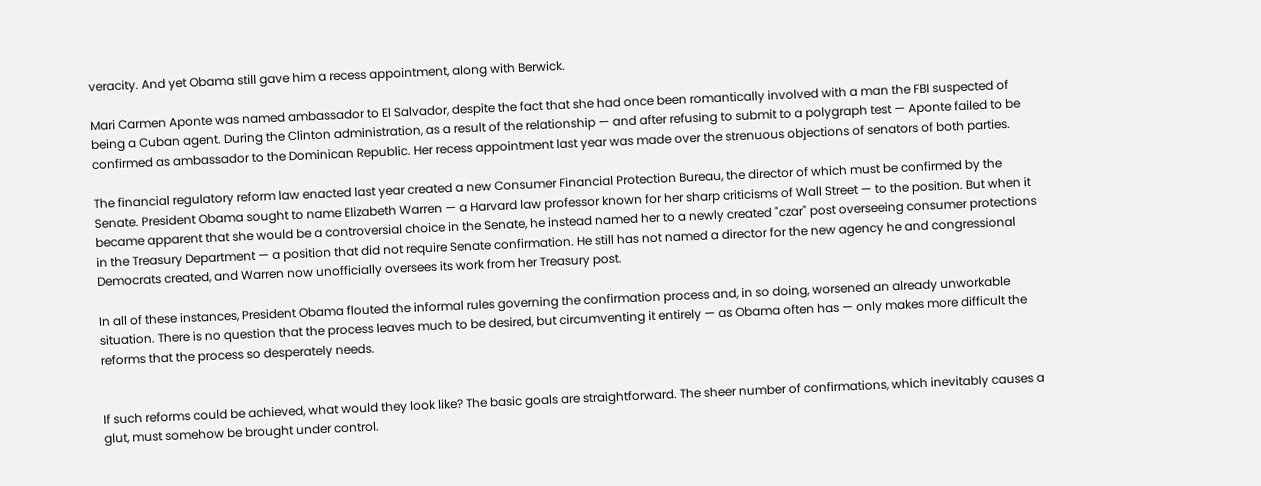veracity. And yet Obama still gave him a recess appointment, along with Berwick.

Mari Carmen Aponte was named ambassador to El Salvador, despite the fact that she had once been romantically involved with a man the FBI suspected of being a Cuban agent. During the Clinton administration, as a result of the relationship — and after refusing to submit to a polygraph test — Aponte failed to be confirmed as ambassador to the Dominican Republic. Her recess appointment last year was made over the strenuous objections of senators of both parties.

The financial regulatory reform law enacted last year created a new Consumer Financial Protection Bureau, the director of which must be confirmed by the Senate. President Obama sought to name Elizabeth Warren — a Harvard law professor known for her sharp criticisms of Wall Street — to the position. But when it became apparent that she would be a controversial choice in the Senate, he instead named her to a newly created "czar" post overseeing consumer protections in the Treasury Department — a position that did not require Senate confirmation. He still has not named a director for the new agency he and congressional Democrats created, and Warren now unofficially oversees its work from her Treasury post.

In all of these instances, President Obama flouted the informal rules governing the confirmation process and, in so doing, worsened an already unworkable situation. There is no question that the process leaves much to be desired, but circumventing it entirely — as Obama often has — only makes more difficult the reforms that the process so desperately needs.


If such reforms could be achieved, what would they look like? The basic goals are straightforward. The sheer number of confirmations, which inevitably causes a glut, must somehow be brought under control.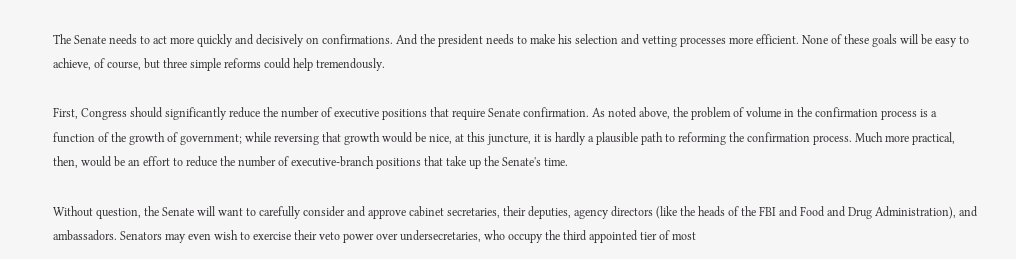The Senate needs to act more quickly and decisively on confirmations. And the president needs to make his selection and vetting processes more efficient. None of these goals will be easy to achieve, of course, but three simple reforms could help tremendously.

First, Congress should significantly reduce the number of executive positions that require Senate confirmation. As noted above, the problem of volume in the confirmation process is a function of the growth of government; while reversing that growth would be nice, at this juncture, it is hardly a plausible path to reforming the confirmation process. Much more practical, then, would be an effort to reduce the number of executive-branch positions that take up the Senate's time.

Without question, the Senate will want to carefully consider and approve cabinet secretaries, their deputies, agency directors (like the heads of the FBI and Food and Drug Administration), and ambassadors. Senators may even wish to exercise their veto power over undersecretaries, who occupy the third appointed tier of most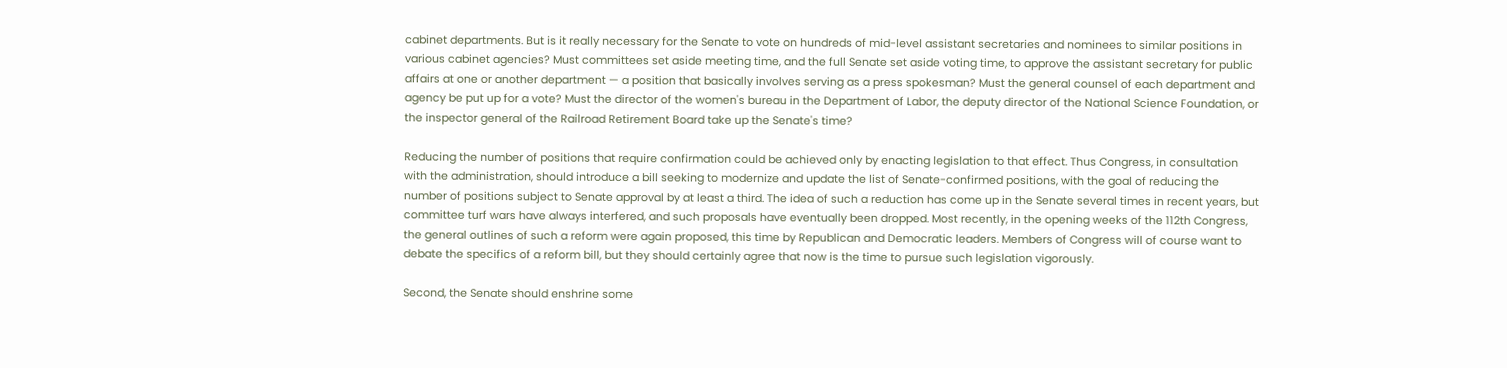cabinet departments. But is it really necessary for the Senate to vote on hundreds of mid-level assistant secretaries and nominees to similar positions in various cabinet agencies? Must committees set aside meeting time, and the full Senate set aside voting time, to approve the assistant secretary for public affairs at one or another department — a position that basically involves serving as a press spokesman? Must the general counsel of each department and agency be put up for a vote? Must the director of the women's bureau in the Department of Labor, the deputy director of the National Science Foundation, or the inspector general of the Railroad Retirement Board take up the Senate's time?

Reducing the number of positions that require confirmation could be achieved only by enacting legislation to that effect. Thus Congress, in consultation with the administration, should introduce a bill seeking to modernize and update the list of Senate-confirmed positions, with the goal of reducing the number of positions subject to Senate approval by at least a third. The idea of such a reduction has come up in the Senate several times in recent years, but committee turf wars have always interfered, and such proposals have eventually been dropped. Most recently, in the opening weeks of the 112th Congress, the general outlines of such a reform were again proposed, this time by Republican and Democratic leaders. Members of Congress will of course want to debate the specifics of a reform bill, but they should certainly agree that now is the time to pursue such legislation vigorously.

Second, the Senate should enshrine some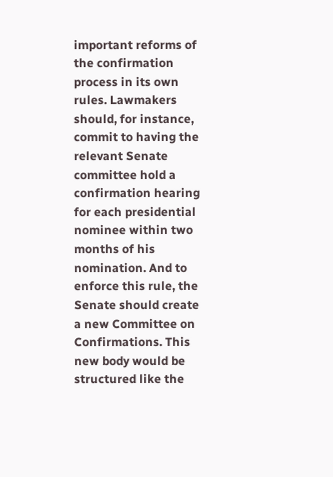important reforms of the confirmation process in its own rules. Lawmakers should, for instance, commit to having the relevant Senate committee hold a confirmation hearing for each presidential nominee within two months of his nomination. And to enforce this rule, the Senate should create a new Committee on Confirmations. This new body would be structured like the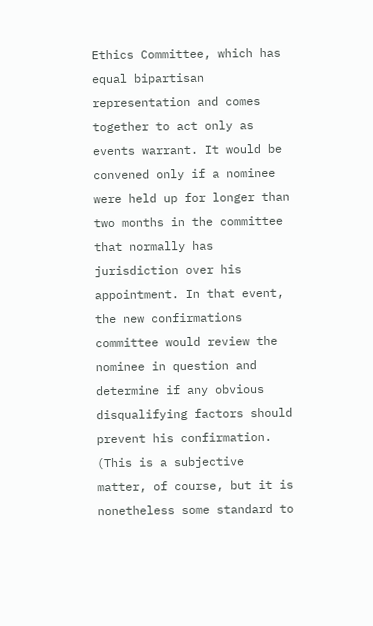Ethics Committee, which has equal bipartisan representation and comes together to act only as events warrant. It would be convened only if a nominee were held up for longer than two months in the committee that normally has jurisdiction over his appointment. In that event, the new confirmations committee would review the nominee in question and determine if any obvious disqualifying factors should prevent his confirmation. (This is a subjective matter, of course, but it is nonetheless some standard to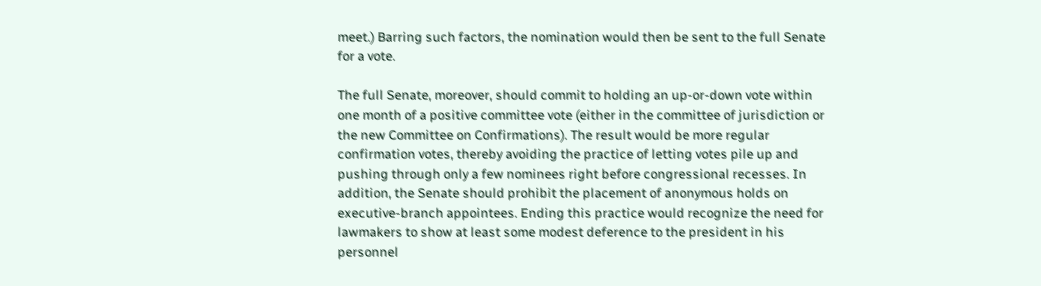meet.) Barring such factors, the nomination would then be sent to the full Senate for a vote.

The full Senate, moreover, should commit to holding an up-or-down vote within one month of a positive committee vote (either in the committee of jurisdiction or the new Committee on Confirmations). The result would be more regular confirmation votes, thereby avoiding the practice of letting votes pile up and pushing through only a few nominees right before congressional recesses. In addition, the Senate should prohibit the placement of anonymous holds on executive-branch appointees. Ending this practice would recognize the need for lawmakers to show at least some modest deference to the president in his personnel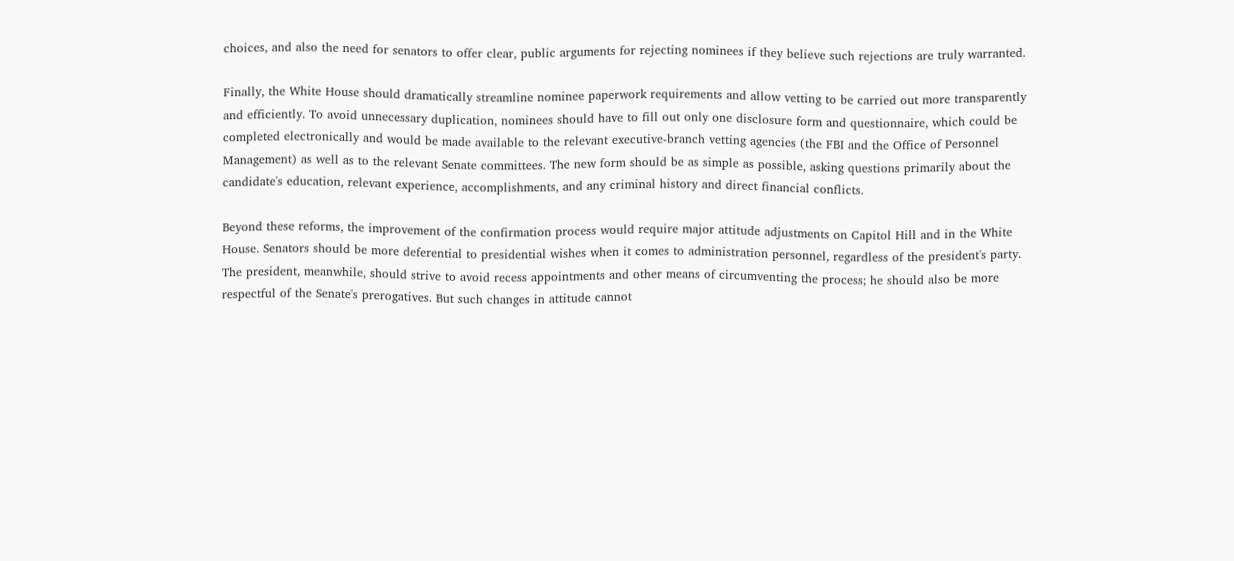choices, and also the need for senators to offer clear, public arguments for rejecting nominees if they believe such rejections are truly warranted.

Finally, the White House should dramatically streamline nominee paperwork requirements and allow vetting to be carried out more transparently and efficiently. To avoid unnecessary duplication, nominees should have to fill out only one disclosure form and questionnaire, which could be completed electronically and would be made available to the relevant executive-branch vetting agencies (the FBI and the Office of Personnel Management) as well as to the relevant Senate committees. The new form should be as simple as possible, asking questions primarily about the candidate's education, relevant experience, accomplishments, and any criminal history and direct financial conflicts.

Beyond these reforms, the improvement of the confirmation process would require major attitude adjustments on Capitol Hill and in the White House. Senators should be more deferential to presidential wishes when it comes to administration personnel, regardless of the president's party. The president, meanwhile, should strive to avoid recess appointments and other means of circumventing the process; he should also be more respectful of the Senate's prerogatives. But such changes in attitude cannot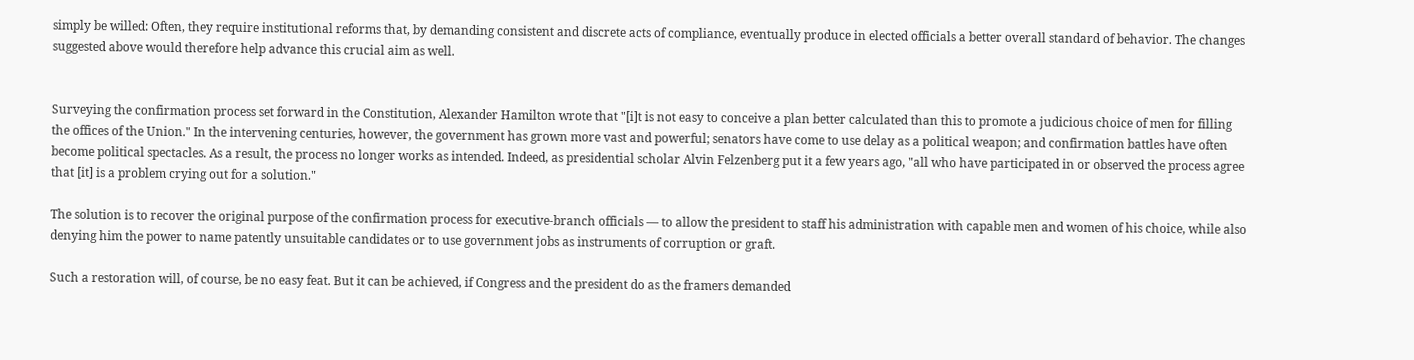simply be willed: Often, they require institutional reforms that, by demanding consistent and discrete acts of compliance, eventually produce in elected officials a better overall standard of behavior. The changes suggested above would therefore help advance this crucial aim as well.


Surveying the confirmation process set forward in the Constitution, Alexander Hamilton wrote that "[i]t is not easy to conceive a plan better calculated than this to promote a judicious choice of men for filling the offices of the Union." In the intervening centuries, however, the government has grown more vast and powerful; senators have come to use delay as a political weapon; and confirmation battles have often become political spectacles. As a result, the process no longer works as intended. Indeed, as presidential scholar Alvin Felzenberg put it a few years ago, "all who have participated in or observed the process agree that [it] is a problem crying out for a solution."

The solution is to recover the original purpose of the confirmation process for executive-branch officials — to allow the president to staff his administration with capable men and women of his choice, while also denying him the power to name patently unsuitable candidates or to use government jobs as instruments of corruption or graft.

Such a restoration will, of course, be no easy feat. But it can be achieved, if Congress and the president do as the framers demanded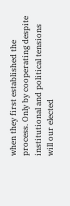when they first established the process. Only by cooperating despite institutional and political tensions will our elected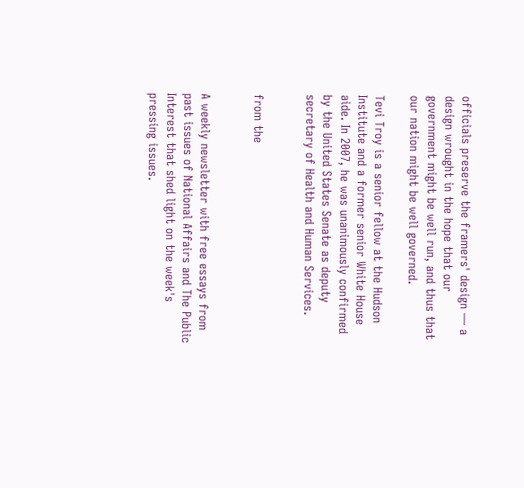officials preserve the framers' design — a design wrought in the hope that our government might be well run, and thus that our nation might be well governed.

Tevi Troy is a senior fellow at the Hudson Institute and a former senior White House aide. In 2007, he was unanimously confirmed by the United States Senate as deputy secretary of Health and Human Services.


from the


A weekly newsletter with free essays from past issues of National Affairs and The Public Interest that shed light on the week's pressing issues.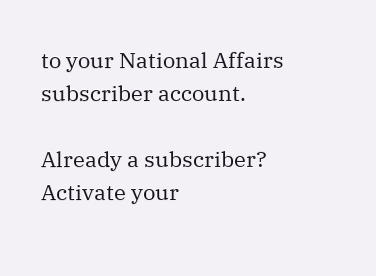to your National Affairs subscriber account.

Already a subscriber? Activate your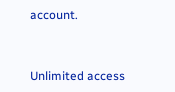account.


Unlimited access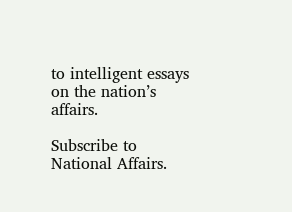to intelligent essays on the nation’s affairs.

Subscribe to National Affairs.